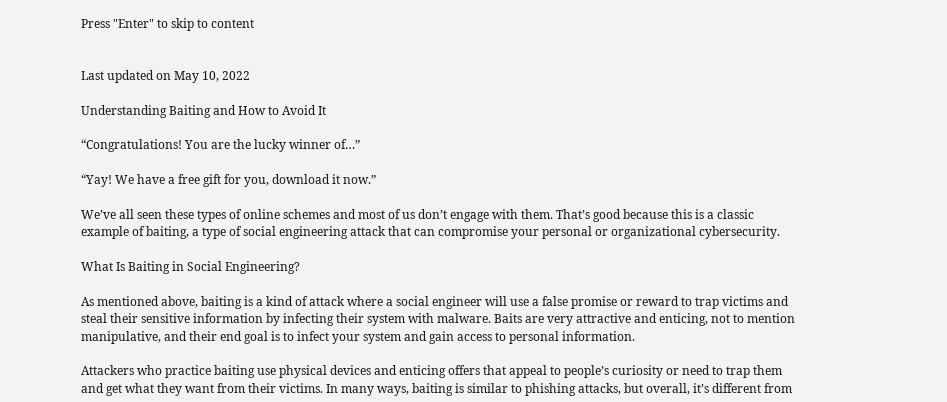Press "Enter" to skip to content


Last updated on May 10, 2022

Understanding Baiting and How to Avoid It

“Congratulations! You are the lucky winner of…”

“Yay! We have a free gift for you, download it now.”

We’ve all seen these types of online schemes and most of us don’t engage with them. That’s good because this is a classic example of baiting, a type of social engineering attack that can compromise your personal or organizational cybersecurity.

What Is Baiting in Social Engineering?

As mentioned above, baiting is a kind of attack where a social engineer will use a false promise or reward to trap victims and steal their sensitive information by infecting their system with malware. Baits are very attractive and enticing, not to mention manipulative, and their end goal is to infect your system and gain access to personal information.

Attackers who practice baiting use physical devices and enticing offers that appeal to people’s curiosity or need to trap them and get what they want from their victims. In many ways, baiting is similar to phishing attacks, but overall, it’s different from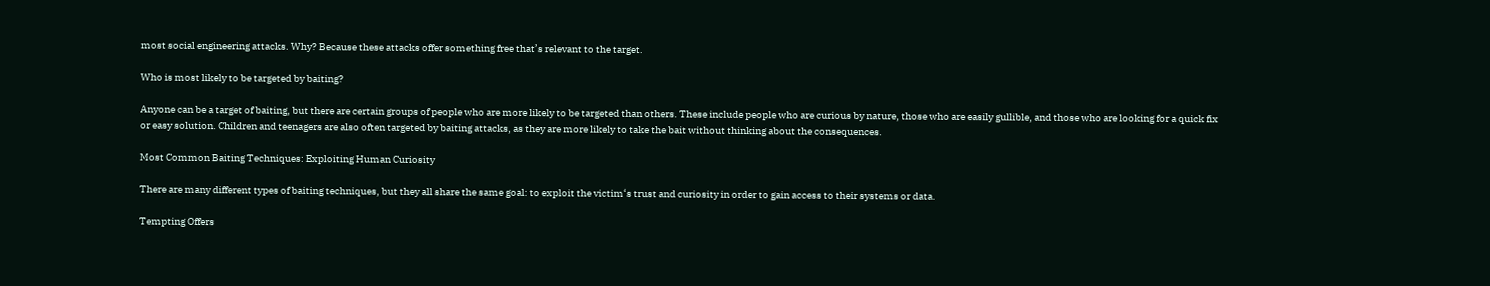most social engineering attacks. Why? Because these attacks offer something free that’s relevant to the target.

Who is most likely to be targeted by baiting?

Anyone can be a target of baiting, but there are certain groups of people who are more likely to be targeted than others. These include people who are curious by nature, those who are easily gullible, and those who are looking for a quick fix or easy solution. Children and teenagers are also often targeted by baiting attacks, as they are more likely to take the bait without thinking about the consequences.

Most Common Baiting Techniques: Exploiting Human Curiosity

There are many different types of baiting techniques, but they all share the same goal: to exploit the victim‘s trust and curiosity in order to gain access to their systems or data.

Tempting Offers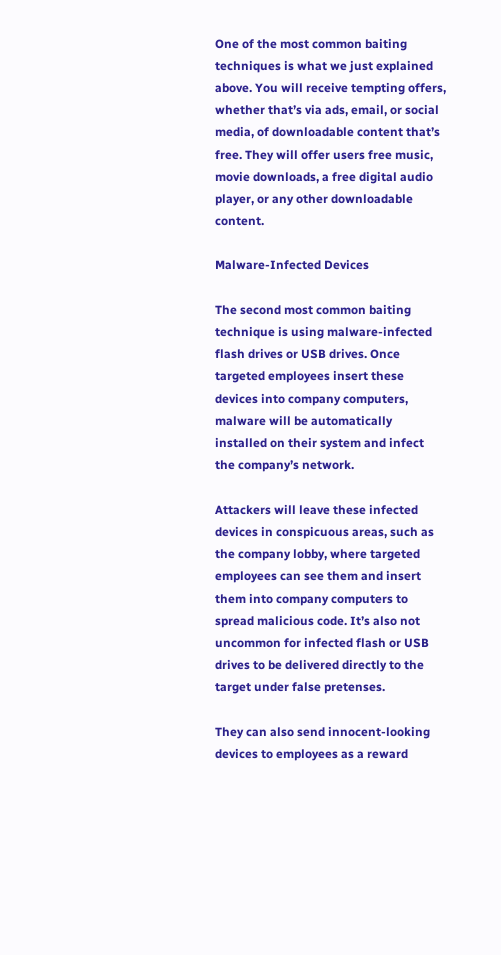One of the most common baiting techniques is what we just explained above. You will receive tempting offers, whether that’s via ads, email, or social media, of downloadable content that’s free. They will offer users free music, movie downloads, a free digital audio player, or any other downloadable content.

Malware-Infected Devices

The second most common baiting technique is using malware-infected flash drives or USB drives. Once targeted employees insert these devices into company computers, malware will be automatically installed on their system and infect the company’s network.

Attackers will leave these infected devices in conspicuous areas, such as the company lobby, where targeted employees can see them and insert them into company computers to spread malicious code. It’s also not uncommon for infected flash or USB drives to be delivered directly to the target under false pretenses.

They can also send innocent-looking devices to employees as a reward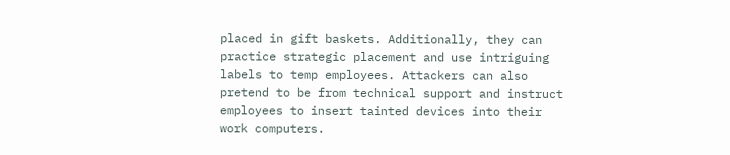placed in gift baskets. Additionally, they can practice strategic placement and use intriguing labels to temp employees. Attackers can also pretend to be from technical support and instruct employees to insert tainted devices into their work computers.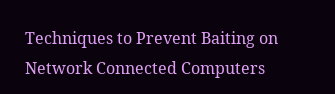Techniques to Prevent Baiting on Network Connected Computers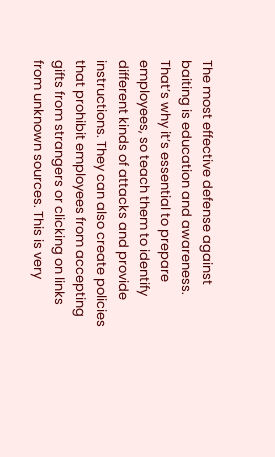The most effective defense against baiting is education and awareness. That’s why it’s essential to prepare employees, so teach them to identify different kinds of attacks and provide instructions. They can also create policies that prohibit employees from accepting gifts from strangers or clicking on links from unknown sources. This is very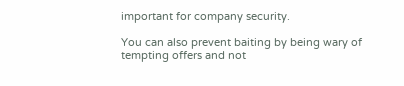important for company security.

You can also prevent baiting by being wary of tempting offers and not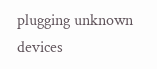plugging unknown devices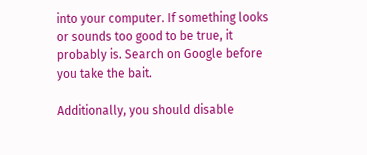into your computer. If something looks or sounds too good to be true, it probably is. Search on Google before you take the bait.

Additionally, you should disable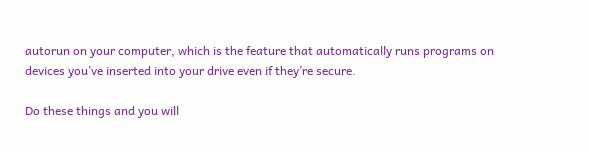autorun on your computer, which is the feature that automatically runs programs on devices you’ve inserted into your drive even if they’re secure.

Do these things and you will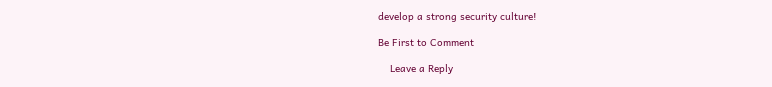develop a strong security culture!

Be First to Comment

    Leave a Reply